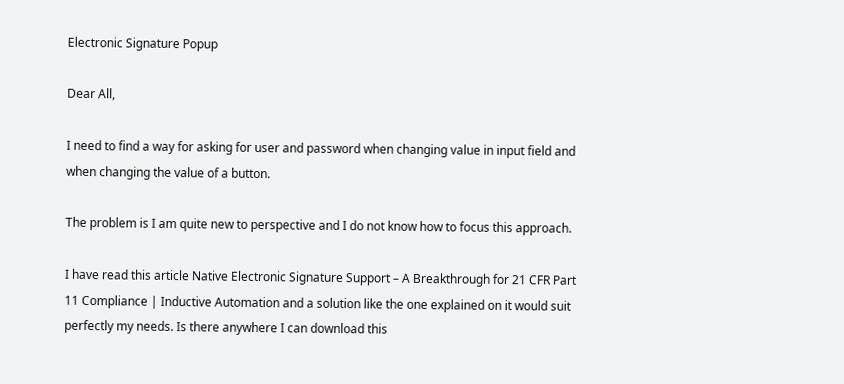Electronic Signature Popup

Dear All,

I need to find a way for asking for user and password when changing value in input field and when changing the value of a button.

The problem is I am quite new to perspective and I do not know how to focus this approach.

I have read this article Native Electronic Signature Support – A Breakthrough for 21 CFR Part 11 Compliance | Inductive Automation and a solution like the one explained on it would suit perfectly my needs. Is there anywhere I can download this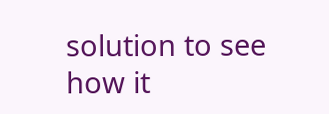solution to see how it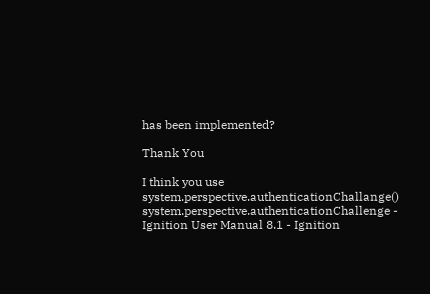has been implemented?

Thank You

I think you use system.perspective.authenticationChallange()
system.perspective.authenticationChallenge - Ignition User Manual 8.1 - Ignition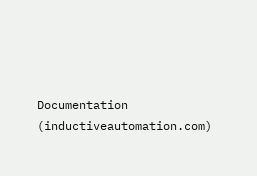Documentation (inductiveautomation.com)